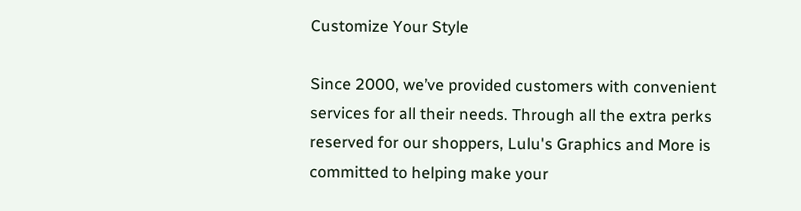Customize Your Style

Since 2000, we’ve provided customers with convenient services for all their needs. Through all the extra perks reserved for our shoppers, Lulu's Graphics and More is committed to helping make your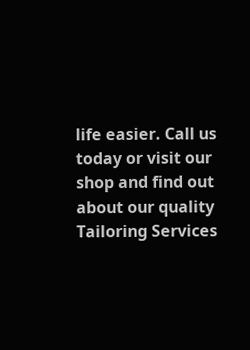life easier. Call us today or visit our shop and find out about our quality Tailoring Services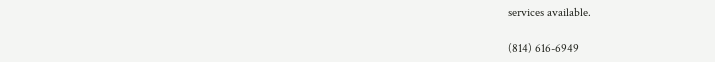services available.

(814) 616-6949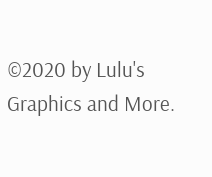©2020 by Lulu's Graphics and More.